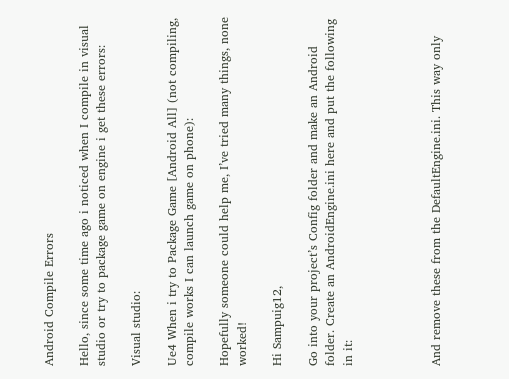Android Compile Errors

Hello, since some time ago i noticed when I compile in visual studio or try to package game on engine i get these errors:

Visual studio:

Ue4 When i try to Package Game [Android All] (not compiling, compile works I can launch game on phone):

Hopefully someone could help me, I’ve tried many things, none worked!

Hi Sampuig12,

Go into your project’s Config folder and make an Android folder. Create an AndroidEngine.ini here and put the following in it:




And remove these from the DefaultEngine.ini. This way only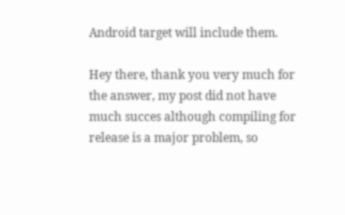Android target will include them.

Hey there, thank you very much for the answer, my post did not have much succes although compiling for release is a major problem, so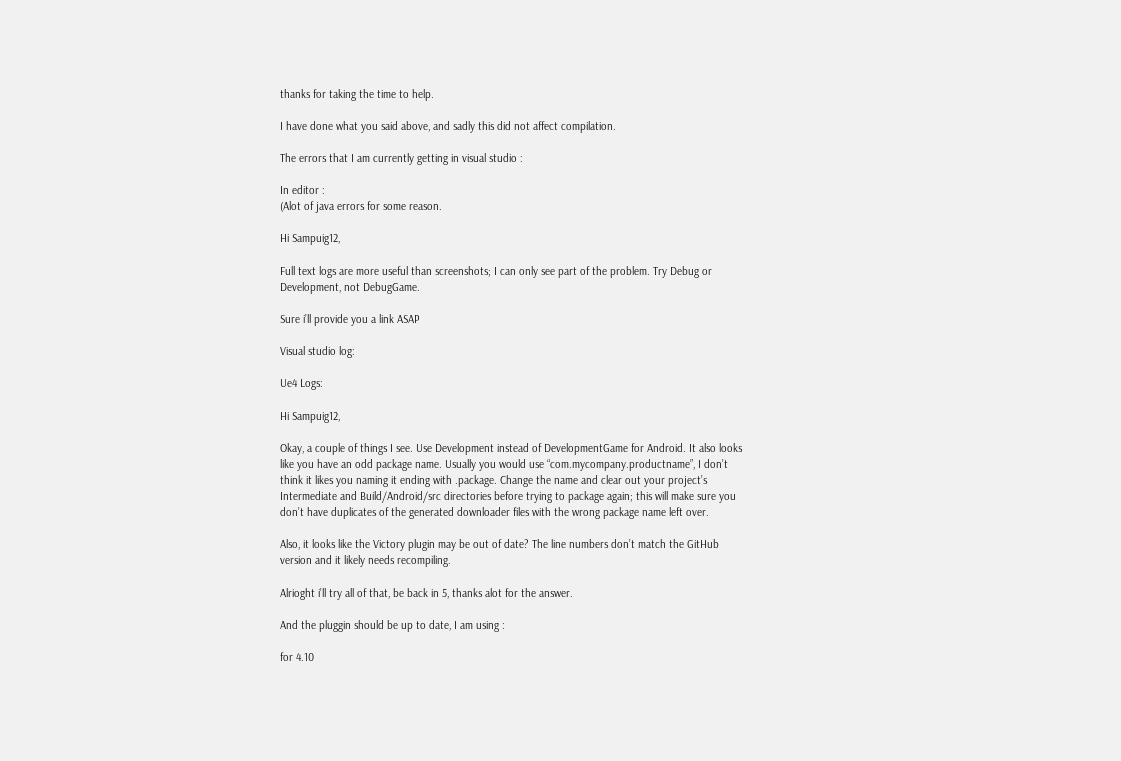thanks for taking the time to help.

I have done what you said above, and sadly this did not affect compilation.

The errors that I am currently getting in visual studio :

In editor :
(Alot of java errors for some reason.

Hi Sampuig12,

Full text logs are more useful than screenshots; I can only see part of the problem. Try Debug or Development, not DebugGame.

Sure i’ll provide you a link ASAP

Visual studio log:

Ue4 Logs:

Hi Sampuig12,

Okay, a couple of things I see. Use Development instead of DevelopmentGame for Android. It also looks like you have an odd package name. Usually you would use “com.mycompany.productname”, I don’t think it likes you naming it ending with .package. Change the name and clear out your project’s Intermediate and Build/Android/src directories before trying to package again; this will make sure you don’t have duplicates of the generated downloader files with the wrong package name left over.

Also, it looks like the Victory plugin may be out of date? The line numbers don’t match the GitHub version and it likely needs recompiling.

Alrioght i’ll try all of that, be back in 5, thanks alot for the answer.

And the pluggin should be up to date, I am using :

for 4.10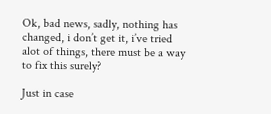Ok, bad news, sadly, nothing has changed, i don’t get it, i’ve tried alot of things, there must be a way to fix this surely?

Just in case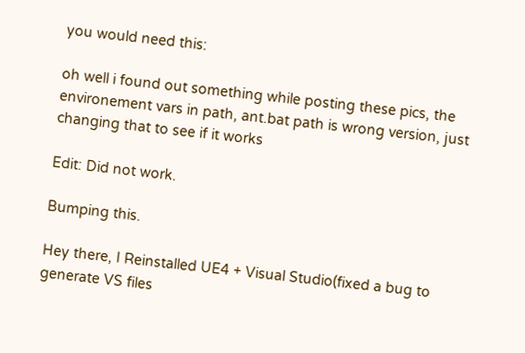you would need this:

oh well i found out something while posting these pics, the environement vars in path, ant.bat path is wrong version, just changing that to see if it works

Edit: Did not work.

Bumping this.

Hey there, I Reinstalled UE4 + Visual Studio(fixed a bug to generate VS files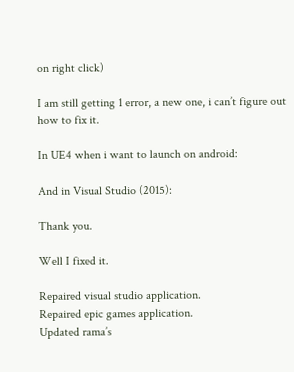on right click)

I am still getting 1 error, a new one, i can’t figure out how to fix it.

In UE4 when i want to launch on android:

And in Visual Studio (2015):

Thank you.

Well I fixed it.

Repaired visual studio application.
Repaired epic games application.
Updated rama’s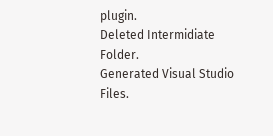plugin.
Deleted Intermidiate Folder.
Generated Visual Studio Files.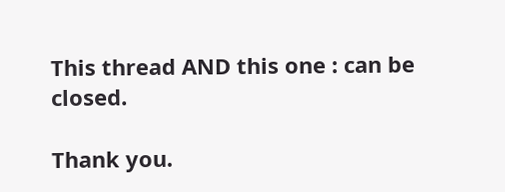This thread AND this one : can be closed.

Thank you.